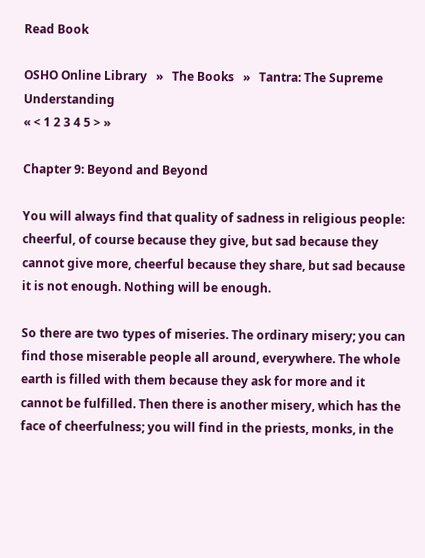Read Book

OSHO Online Library   »   The Books   »   Tantra: The Supreme Understanding
« < 1 2 3 4 5 > »

Chapter 9: Beyond and Beyond

You will always find that quality of sadness in religious people: cheerful, of course because they give, but sad because they cannot give more, cheerful because they share, but sad because it is not enough. Nothing will be enough.

So there are two types of miseries. The ordinary misery; you can find those miserable people all around, everywhere. The whole earth is filled with them because they ask for more and it cannot be fulfilled. Then there is another misery, which has the face of cheerfulness; you will find in the priests, monks, in the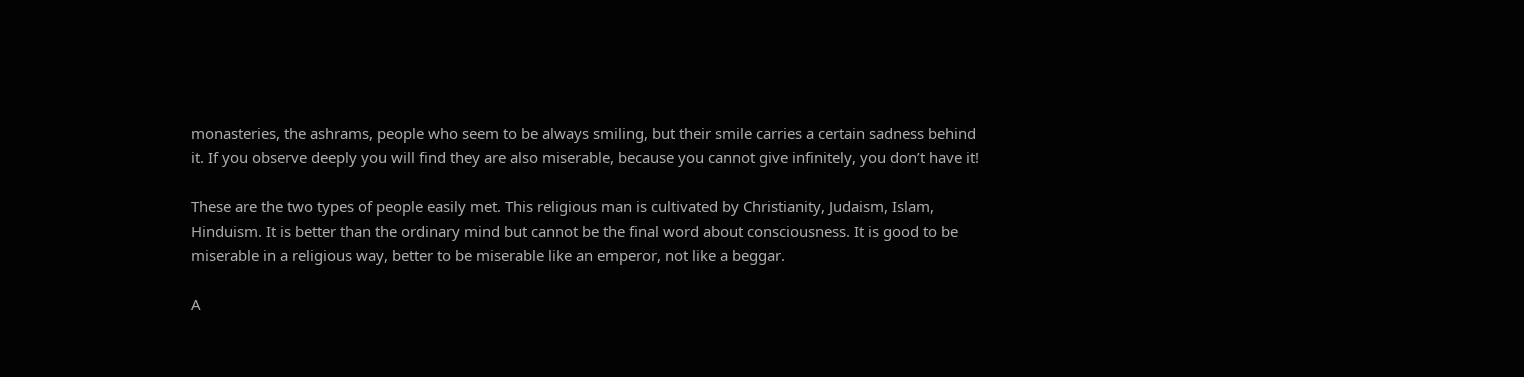monasteries, the ashrams, people who seem to be always smiling, but their smile carries a certain sadness behind it. If you observe deeply you will find they are also miserable, because you cannot give infinitely, you don’t have it!

These are the two types of people easily met. This religious man is cultivated by Christianity, Judaism, Islam, Hinduism. It is better than the ordinary mind but cannot be the final word about consciousness. It is good to be miserable in a religious way, better to be miserable like an emperor, not like a beggar.

A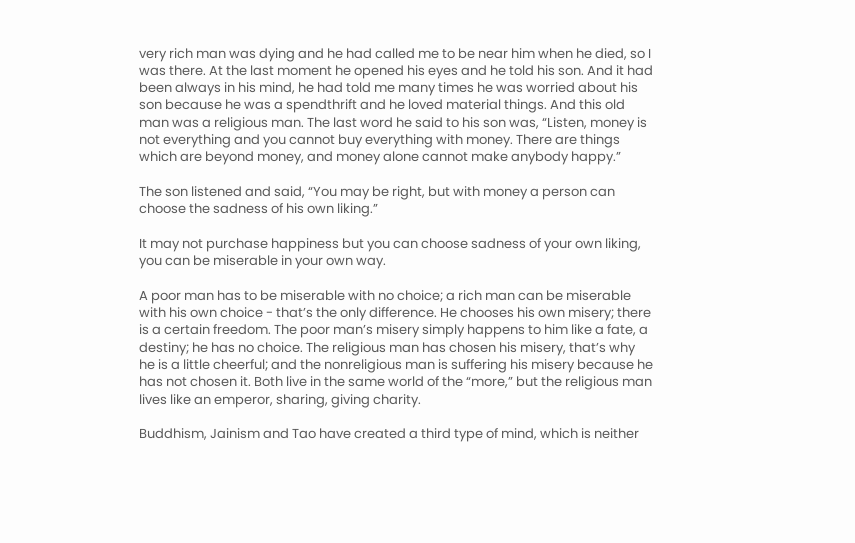very rich man was dying and he had called me to be near him when he died, so I was there. At the last moment he opened his eyes and he told his son. And it had been always in his mind, he had told me many times he was worried about his son because he was a spendthrift and he loved material things. And this old man was a religious man. The last word he said to his son was, “Listen, money is not everything and you cannot buy everything with money. There are things which are beyond money, and money alone cannot make anybody happy.”

The son listened and said, “You may be right, but with money a person can choose the sadness of his own liking.”

It may not purchase happiness but you can choose sadness of your own liking, you can be miserable in your own way.

A poor man has to be miserable with no choice; a rich man can be miserable with his own choice - that’s the only difference. He chooses his own misery; there is a certain freedom. The poor man’s misery simply happens to him like a fate, a destiny; he has no choice. The religious man has chosen his misery, that’s why he is a little cheerful; and the nonreligious man is suffering his misery because he has not chosen it. Both live in the same world of the “more,” but the religious man lives like an emperor, sharing, giving charity.

Buddhism, Jainism and Tao have created a third type of mind, which is neither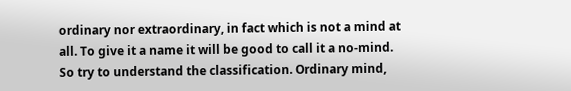ordinary nor extraordinary, in fact which is not a mind at all. To give it a name it will be good to call it a no-mind. So try to understand the classification. Ordinary mind,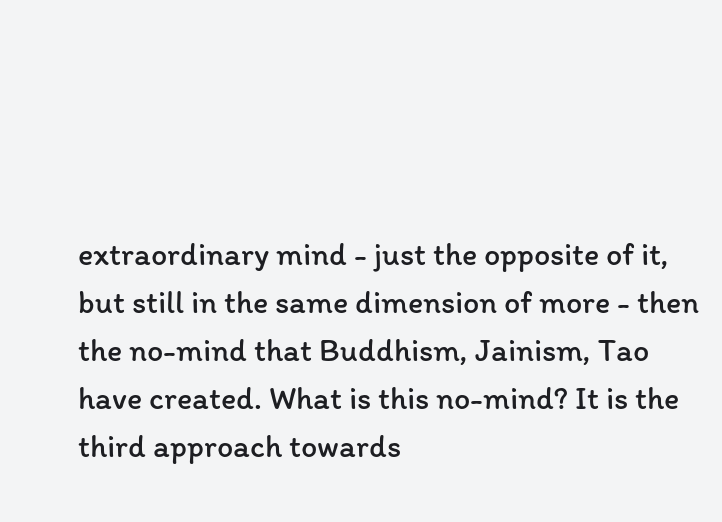extraordinary mind - just the opposite of it, but still in the same dimension of more - then the no-mind that Buddhism, Jainism, Tao have created. What is this no-mind? It is the third approach towards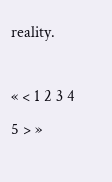reality.

« < 1 2 3 4 5 > »